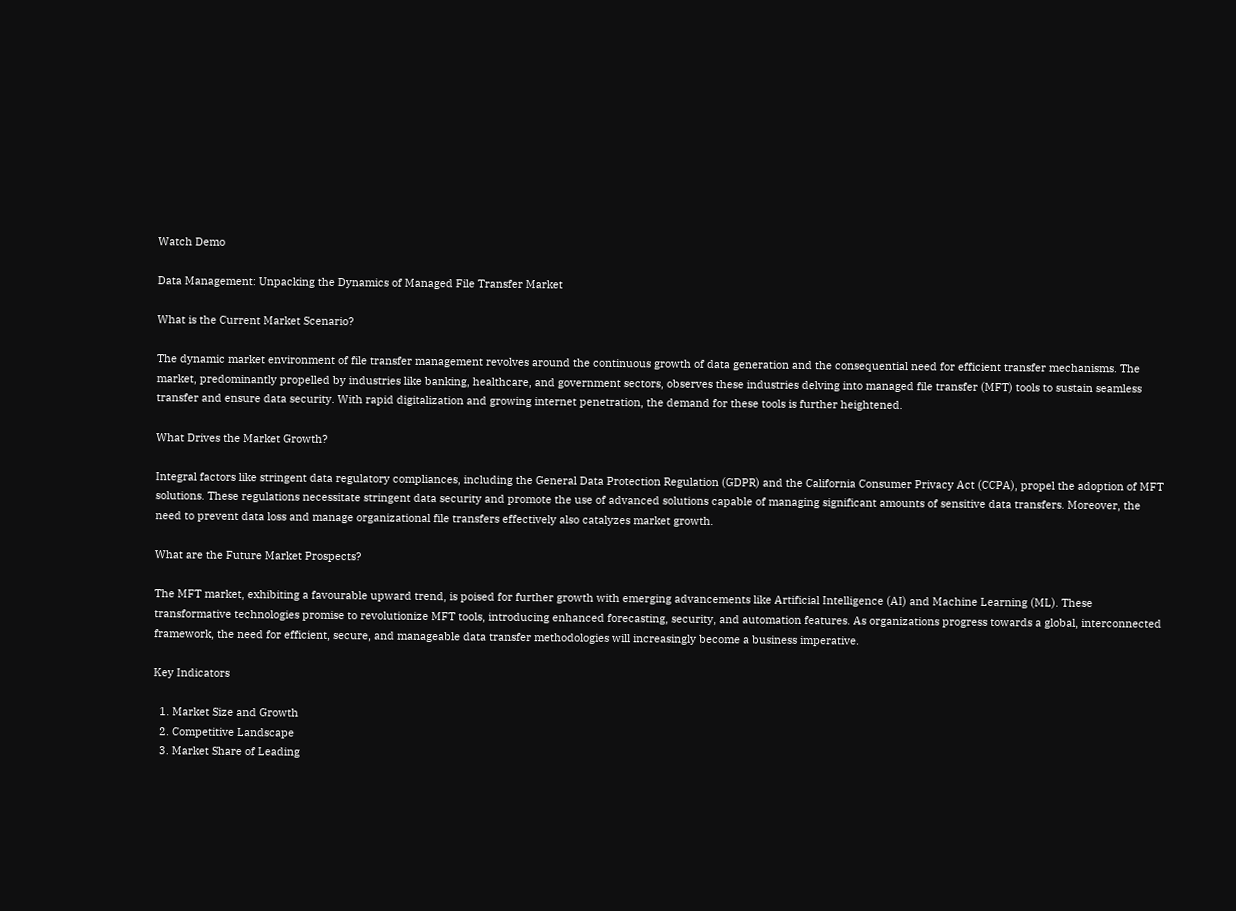Watch Demo

Data Management: Unpacking the Dynamics of Managed File Transfer Market

What is the Current Market Scenario?

The dynamic market environment of file transfer management revolves around the continuous growth of data generation and the consequential need for efficient transfer mechanisms. The market, predominantly propelled by industries like banking, healthcare, and government sectors, observes these industries delving into managed file transfer (MFT) tools to sustain seamless transfer and ensure data security. With rapid digitalization and growing internet penetration, the demand for these tools is further heightened.

What Drives the Market Growth?

Integral factors like stringent data regulatory compliances, including the General Data Protection Regulation (GDPR) and the California Consumer Privacy Act (CCPA), propel the adoption of MFT solutions. These regulations necessitate stringent data security and promote the use of advanced solutions capable of managing significant amounts of sensitive data transfers. Moreover, the need to prevent data loss and manage organizational file transfers effectively also catalyzes market growth.

What are the Future Market Prospects?

The MFT market, exhibiting a favourable upward trend, is poised for further growth with emerging advancements like Artificial Intelligence (AI) and Machine Learning (ML). These transformative technologies promise to revolutionize MFT tools, introducing enhanced forecasting, security, and automation features. As organizations progress towards a global, interconnected framework, the need for efficient, secure, and manageable data transfer methodologies will increasingly become a business imperative.

Key Indicators

  1. Market Size and Growth
  2. Competitive Landscape
  3. Market Share of Leading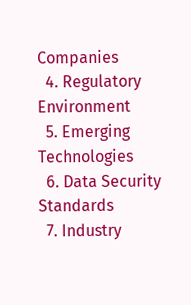Companies
  4. Regulatory Environment
  5. Emerging Technologies
  6. Data Security Standards
  7. Industry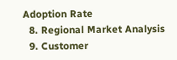Adoption Rate
  8. Regional Market Analysis
  9. Customer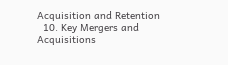Acquisition and Retention
  10. Key Mergers and Acquisitions